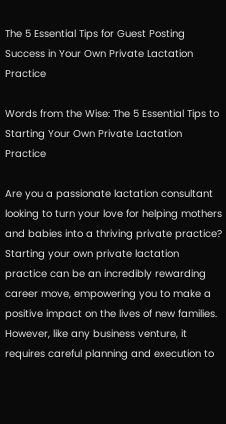The 5 Essential Tips for Guest Posting Success in Your Own Private Lactation Practice

Words from the Wise: The 5 Essential Tips to Starting Your Own Private Lactation Practice

Are you a passionate lactation consultant looking to turn your love for helping mothers and babies into a thriving private practice? Starting your own private lactation practice can be an incredibly rewarding career move, empowering you to make a positive impact on the lives of new families. However, like any business venture, it requires careful planning and execution to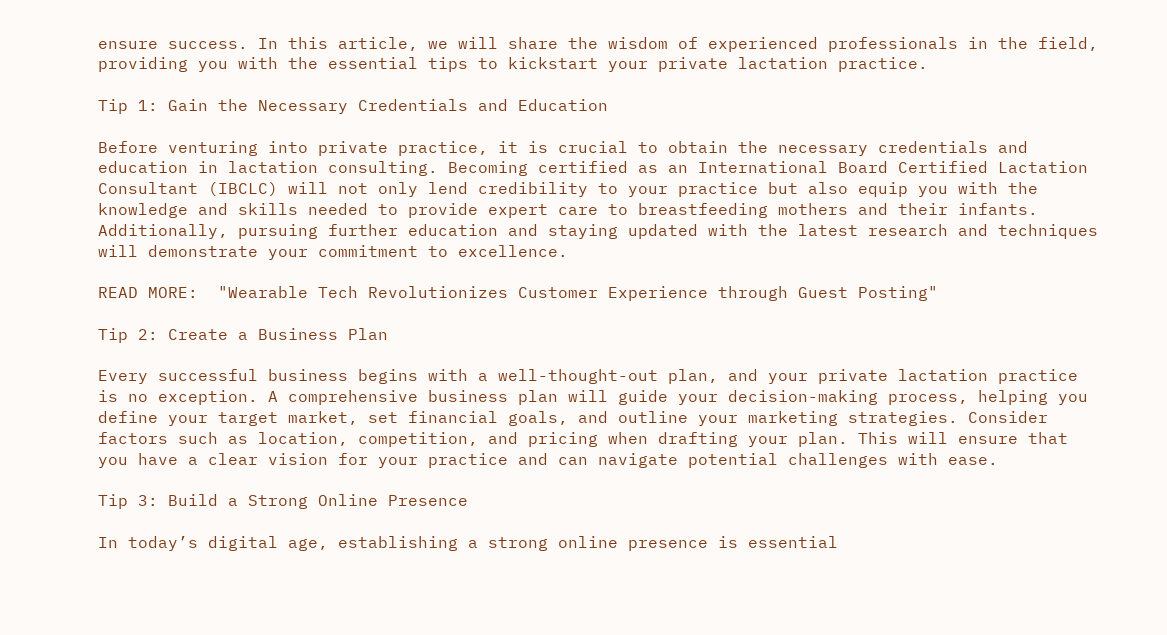ensure success. In this article, we will share the wisdom of experienced professionals in the field, providing you with the essential tips to kickstart your private lactation practice.

Tip 1: Gain the Necessary Credentials and Education

Before venturing into private practice, it is crucial to obtain the necessary credentials and education in lactation consulting. Becoming certified as an International Board Certified Lactation Consultant (IBCLC) will not only lend credibility to your practice but also equip you with the knowledge and skills needed to provide expert care to breastfeeding mothers and their infants. Additionally, pursuing further education and staying updated with the latest research and techniques will demonstrate your commitment to excellence.

READ MORE:  "Wearable Tech Revolutionizes Customer Experience through Guest Posting"

Tip 2: Create a Business Plan

Every successful business begins with a well-thought-out plan, and your private lactation practice is no exception. A comprehensive business plan will guide your decision-making process, helping you define your target market, set financial goals, and outline your marketing strategies. Consider factors such as location, competition, and pricing when drafting your plan. This will ensure that you have a clear vision for your practice and can navigate potential challenges with ease.

Tip 3: Build a Strong Online Presence

In today’s digital age, establishing a strong online presence is essential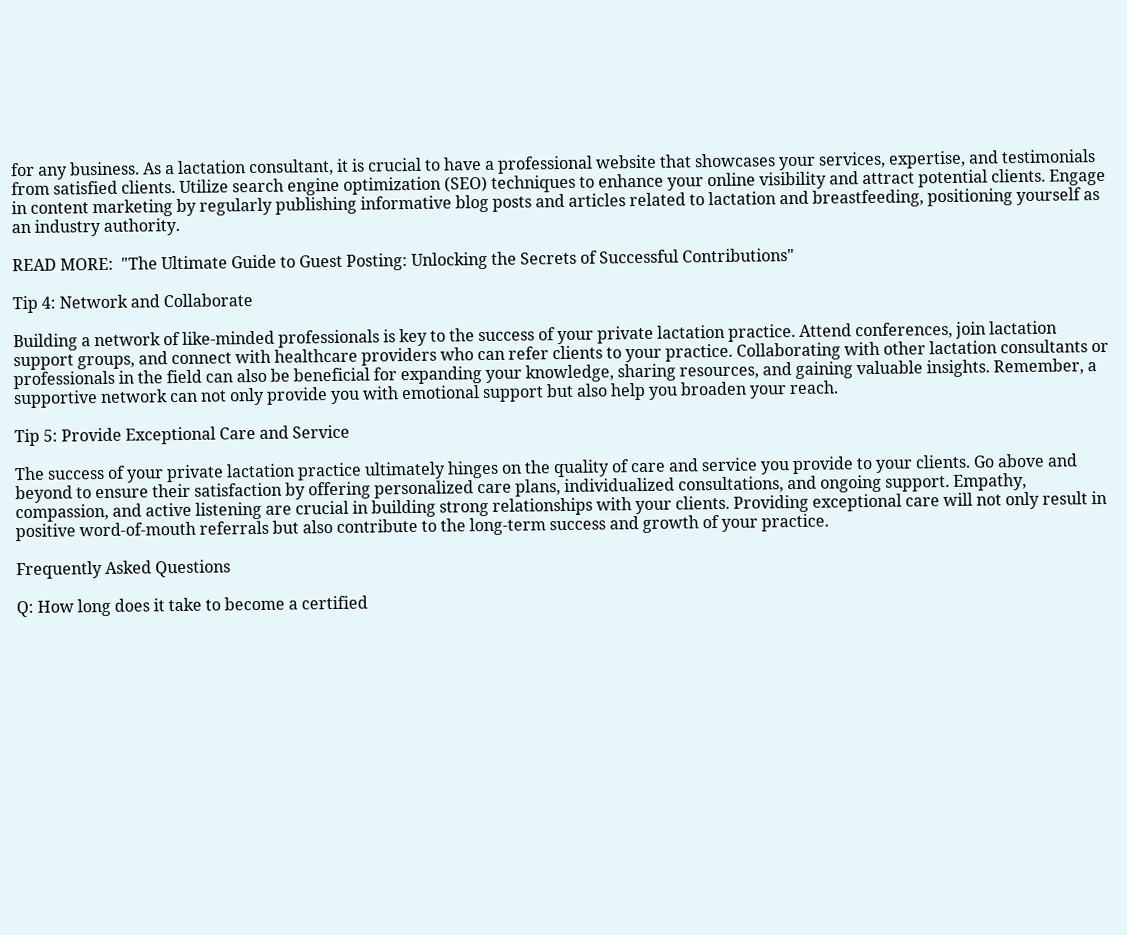for any business. As a lactation consultant, it is crucial to have a professional website that showcases your services, expertise, and testimonials from satisfied clients. Utilize search engine optimization (SEO) techniques to enhance your online visibility and attract potential clients. Engage in content marketing by regularly publishing informative blog posts and articles related to lactation and breastfeeding, positioning yourself as an industry authority.

READ MORE:  "The Ultimate Guide to Guest Posting: Unlocking the Secrets of Successful Contributions"

Tip 4: Network and Collaborate

Building a network of like-minded professionals is key to the success of your private lactation practice. Attend conferences, join lactation support groups, and connect with healthcare providers who can refer clients to your practice. Collaborating with other lactation consultants or professionals in the field can also be beneficial for expanding your knowledge, sharing resources, and gaining valuable insights. Remember, a supportive network can not only provide you with emotional support but also help you broaden your reach.

Tip 5: Provide Exceptional Care and Service

The success of your private lactation practice ultimately hinges on the quality of care and service you provide to your clients. Go above and beyond to ensure their satisfaction by offering personalized care plans, individualized consultations, and ongoing support. Empathy, compassion, and active listening are crucial in building strong relationships with your clients. Providing exceptional care will not only result in positive word-of-mouth referrals but also contribute to the long-term success and growth of your practice.

Frequently Asked Questions

Q: How long does it take to become a certified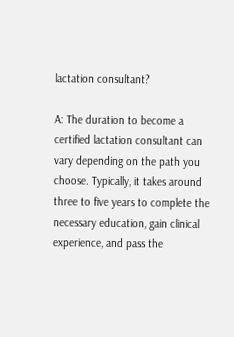lactation consultant?

A: The duration to become a certified lactation consultant can vary depending on the path you choose. Typically, it takes around three to five years to complete the necessary education, gain clinical experience, and pass the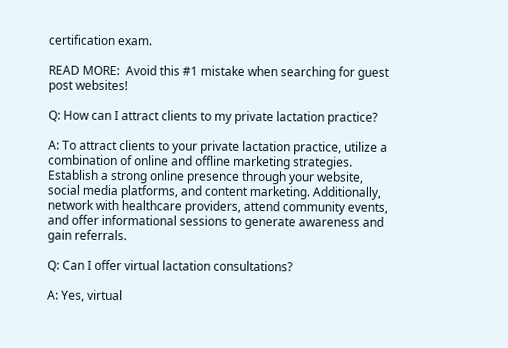certification exam.

READ MORE:  Avoid this #1 mistake when searching for guest post websites!

Q: How can I attract clients to my private lactation practice?

A: To attract clients to your private lactation practice, utilize a combination of online and offline marketing strategies. Establish a strong online presence through your website, social media platforms, and content marketing. Additionally, network with healthcare providers, attend community events, and offer informational sessions to generate awareness and gain referrals.

Q: Can I offer virtual lactation consultations?

A: Yes, virtual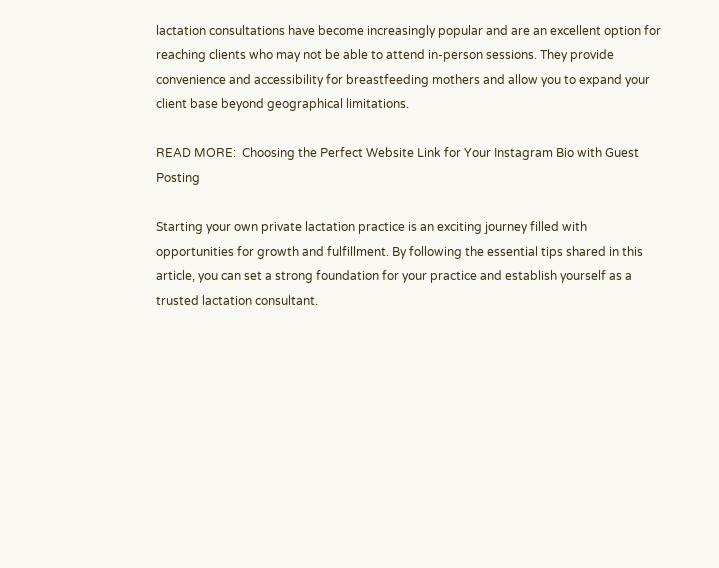lactation consultations have become increasingly popular and are an excellent option for reaching clients who may not be able to attend in-person sessions. They provide convenience and accessibility for breastfeeding mothers and allow you to expand your client base beyond geographical limitations.

READ MORE:  Choosing the Perfect Website Link for Your Instagram Bio with Guest Posting

Starting your own private lactation practice is an exciting journey filled with opportunities for growth and fulfillment. By following the essential tips shared in this article, you can set a strong foundation for your practice and establish yourself as a trusted lactation consultant.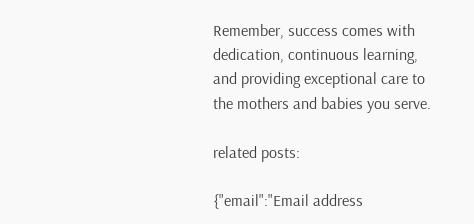Remember, success comes with dedication, continuous learning, and providing exceptional care to the mothers and babies you serve.

related posts:

{"email":"Email address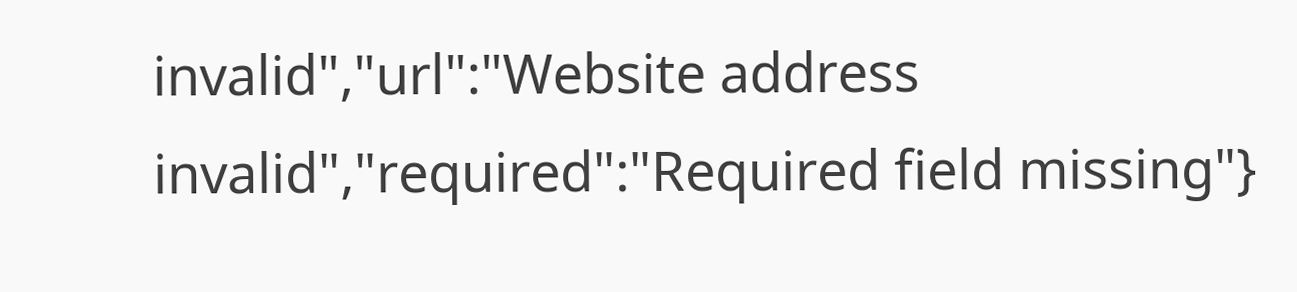invalid","url":"Website address invalid","required":"Required field missing"}